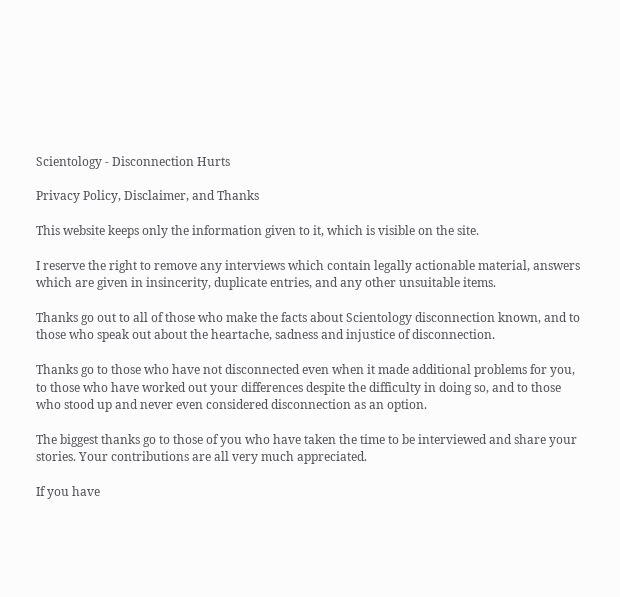Scientology - Disconnection Hurts

Privacy Policy, Disclaimer, and Thanks

This website keeps only the information given to it, which is visible on the site.

I reserve the right to remove any interviews which contain legally actionable material, answers which are given in insincerity, duplicate entries, and any other unsuitable items.

Thanks go out to all of those who make the facts about Scientology disconnection known, and to those who speak out about the heartache, sadness and injustice of disconnection.

Thanks go to those who have not disconnected even when it made additional problems for you, to those who have worked out your differences despite the difficulty in doing so, and to those who stood up and never even considered disconnection as an option.

The biggest thanks go to those of you who have taken the time to be interviewed and share your stories. Your contributions are all very much appreciated.

If you have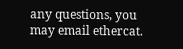any questions, you may email ethercat.